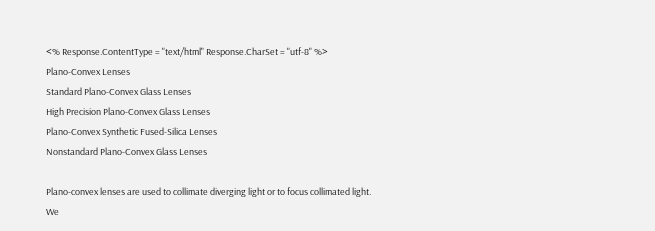<% Response.ContentType = "text/html" Response.CharSet = "utf-8" %>
Plano-Convex Lenses
Standard Plano-Convex Glass Lenses
High Precision Plano-Convex Glass Lenses
Plano-Convex Synthetic Fused-Silica Lenses
Nonstandard Plano-Convex Glass Lenses

Plano-convex lenses are used to collimate diverging light or to focus collimated light. We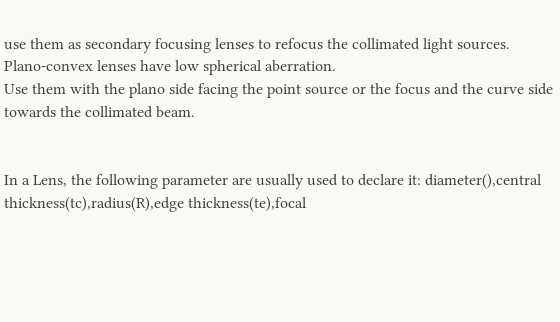use them as secondary focusing lenses to refocus the collimated light sources.
Plano-convex lenses have low spherical aberration.
Use them with the plano side facing the point source or the focus and the curve side towards the collimated beam.


In a Lens, the following parameter are usually used to declare it: diameter(),central thickness(tc),radius(R),edge thickness(te),focal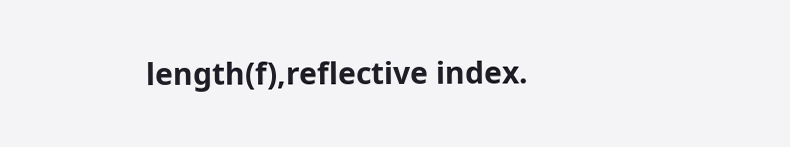length(f),reflective index.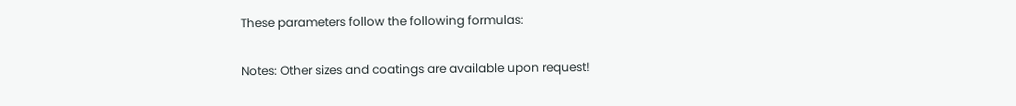These parameters follow the following formulas:

Notes: Other sizes and coatings are available upon request!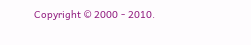Copyright © 2000 - 2010.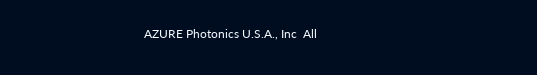AZURE Photonics U.S.A., Inc  All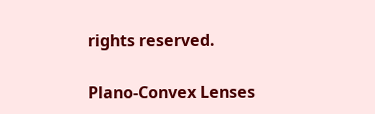rights reserved.

Plano-Convex Lenses